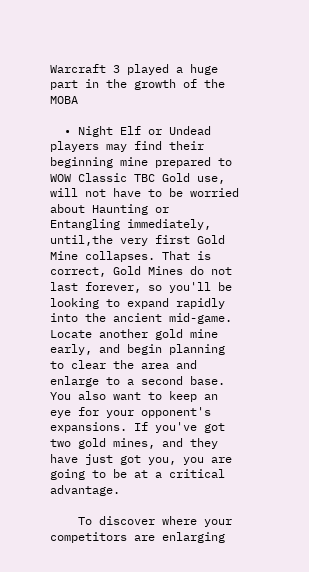Warcraft 3 played a huge part in the growth of the MOBA

  • Night Elf or Undead players may find their beginning mine prepared to WOW Classic TBC Gold use, will not have to be worried about Haunting or Entangling immediately, until,the very first Gold Mine collapses. That is correct, Gold Mines do not last forever, so you'll be looking to expand rapidly into the ancient mid-game. Locate another gold mine early, and begin planning to clear the area and enlarge to a second base. You also want to keep an eye for your opponent's expansions. If you've got two gold mines, and they have just got you, you are going to be at a critical advantage.

    To discover where your competitors are enlarging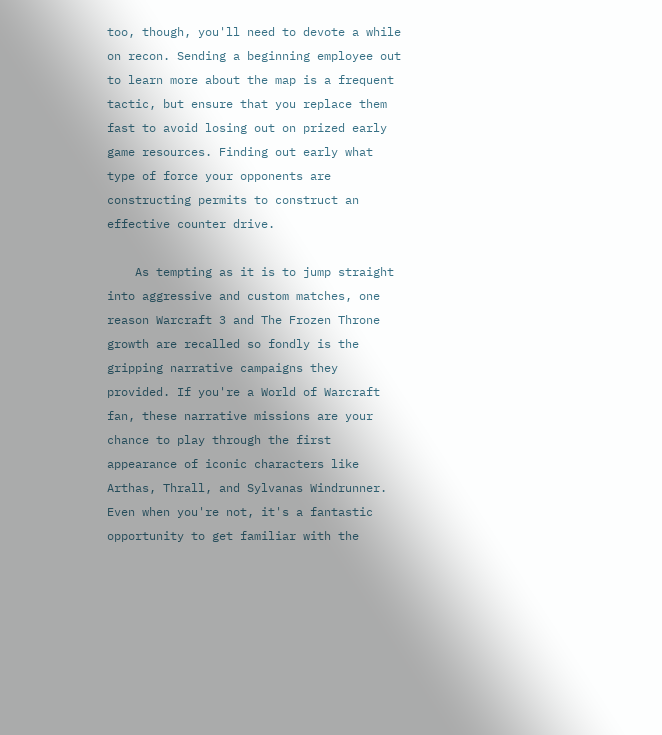too, though, you'll need to devote a while on recon. Sending a beginning employee out to learn more about the map is a frequent tactic, but ensure that you replace them fast to avoid losing out on prized early game resources. Finding out early what type of force your opponents are constructing permits to construct an effective counter drive.

    As tempting as it is to jump straight into aggressive and custom matches, one reason Warcraft 3 and The Frozen Throne growth are recalled so fondly is the gripping narrative campaigns they provided. If you're a World of Warcraft fan, these narrative missions are your chance to play through the first appearance of iconic characters like Arthas, Thrall, and Sylvanas Windrunner. Even when you're not, it's a fantastic opportunity to get familiar with the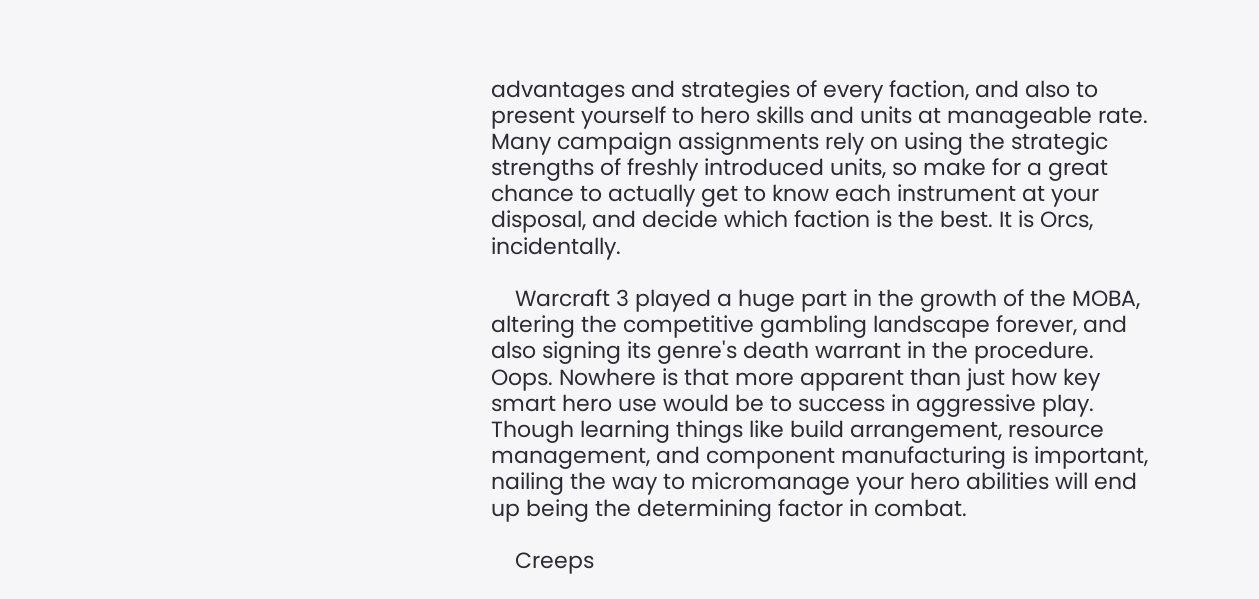advantages and strategies of every faction, and also to present yourself to hero skills and units at manageable rate. Many campaign assignments rely on using the strategic strengths of freshly introduced units, so make for a great chance to actually get to know each instrument at your disposal, and decide which faction is the best. It is Orcs, incidentally.

    Warcraft 3 played a huge part in the growth of the MOBA, altering the competitive gambling landscape forever, and also signing its genre's death warrant in the procedure. Oops. Nowhere is that more apparent than just how key smart hero use would be to success in aggressive play. Though learning things like build arrangement, resource management, and component manufacturing is important, nailing the way to micromanage your hero abilities will end up being the determining factor in combat.

    Creeps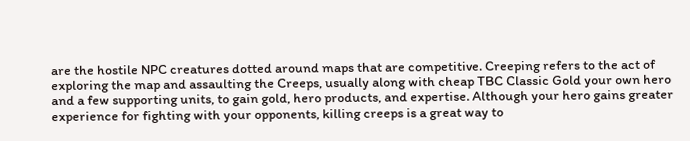are the hostile NPC creatures dotted around maps that are competitive. Creeping refers to the act of exploring the map and assaulting the Creeps, usually along with cheap TBC Classic Gold your own hero and a few supporting units, to gain gold, hero products, and expertise. Although your hero gains greater experience for fighting with your opponents, killing creeps is a great way to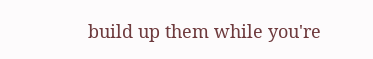build up them while you're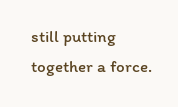still putting together a force.